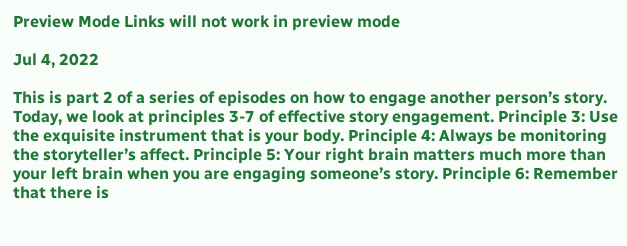Preview Mode Links will not work in preview mode

Jul 4, 2022

This is part 2 of a series of episodes on how to engage another person’s story. Today, we look at principles 3-7 of effective story engagement. Principle 3: Use the exquisite instrument that is your body. Principle 4: Always be monitoring the storyteller’s affect. Principle 5: Your right brain matters much more than your left brain when you are engaging someone’s story. Principle 6: Remember that there is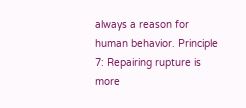always a reason for human behavior. Principle 7: Repairing rupture is more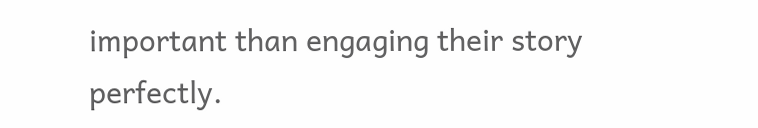important than engaging their story perfectly.